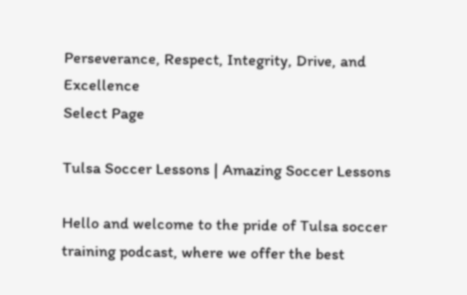Perseverance, Respect, Integrity, Drive, and Excellence
Select Page

Tulsa Soccer Lessons | Amazing Soccer Lessons

Hello and welcome to the pride of Tulsa soccer training podcast, where we offer the best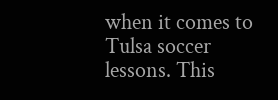when it comes to Tulsa soccer lessons. This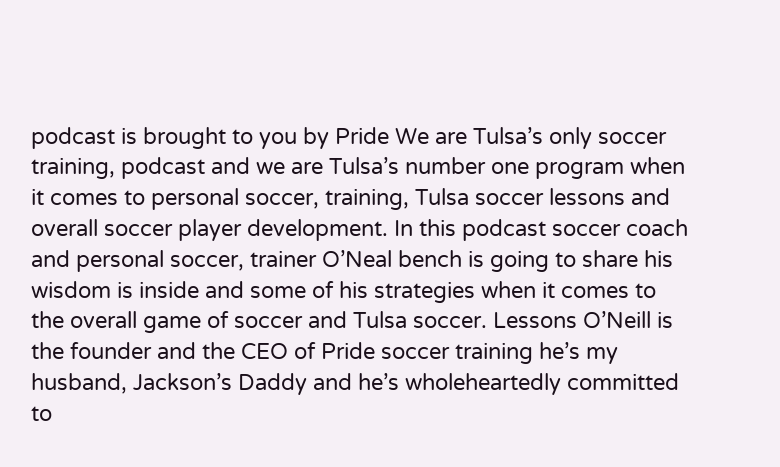podcast is brought to you by Pride We are Tulsa’s only soccer training, podcast and we are Tulsa’s number one program when it comes to personal soccer, training, Tulsa soccer lessons and overall soccer player development. In this podcast soccer coach and personal soccer, trainer O’Neal bench is going to share his wisdom is inside and some of his strategies when it comes to the overall game of soccer and Tulsa soccer. Lessons O’Neill is the founder and the CEO of Pride soccer training he’s my husband, Jackson’s Daddy and he’s wholeheartedly committed to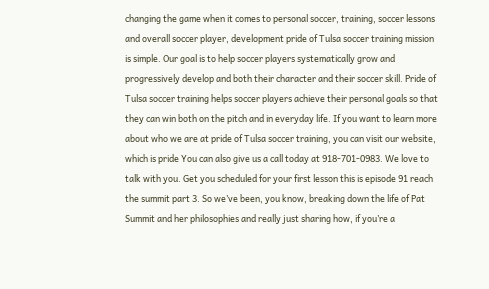changing the game when it comes to personal soccer, training, soccer lessons and overall soccer player, development pride of Tulsa soccer training mission is simple. Our goal is to help soccer players systematically grow and progressively develop and both their character and their soccer skill. Pride of Tulsa soccer training helps soccer players achieve their personal goals so that they can win both on the pitch and in everyday life. If you want to learn more about who we are at pride of Tulsa soccer training, you can visit our website, which is pride You can also give us a call today at 918-701-0983. We love to talk with you. Get you scheduled for your first lesson this is episode 91 reach the summit part 3. So we’ve been, you know, breaking down the life of Pat Summit and her philosophies and really just sharing how, if you’re a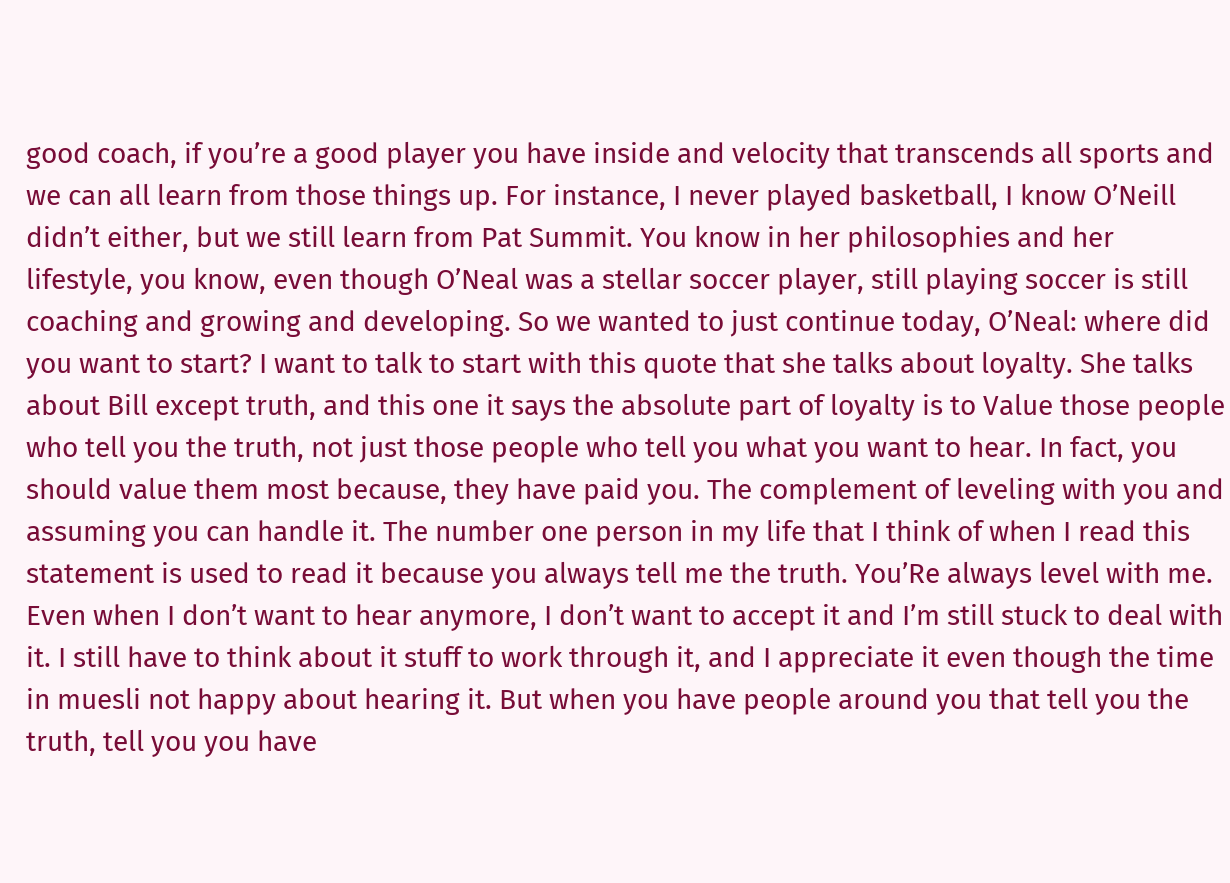good coach, if you’re a good player you have inside and velocity that transcends all sports and we can all learn from those things up. For instance, I never played basketball, I know O’Neill didn’t either, but we still learn from Pat Summit. You know in her philosophies and her lifestyle, you know, even though O’Neal was a stellar soccer player, still playing soccer is still coaching and growing and developing. So we wanted to just continue today, O’Neal: where did you want to start? I want to talk to start with this quote that she talks about loyalty. She talks about Bill except truth, and this one it says the absolute part of loyalty is to Value those people who tell you the truth, not just those people who tell you what you want to hear. In fact, you should value them most because, they have paid you. The complement of leveling with you and assuming you can handle it. The number one person in my life that I think of when I read this statement is used to read it because you always tell me the truth. You’Re always level with me. Even when I don’t want to hear anymore, I don’t want to accept it and I’m still stuck to deal with it. I still have to think about it stuff to work through it, and I appreciate it even though the time in muesli not happy about hearing it. But when you have people around you that tell you the truth, tell you you have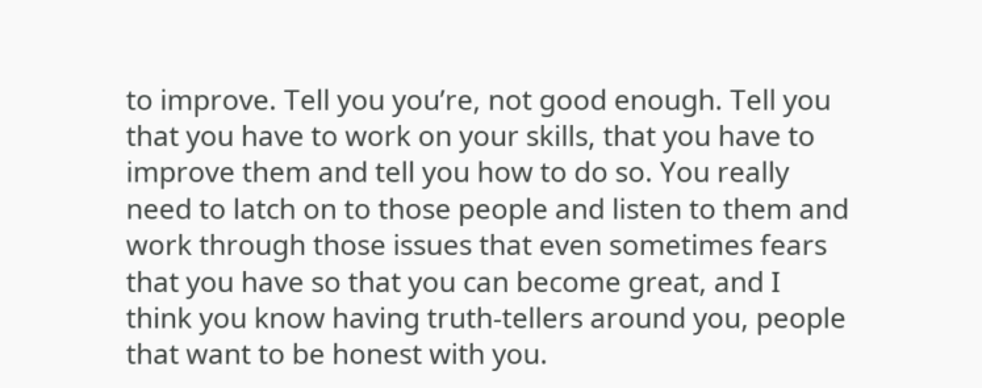to improve. Tell you you’re, not good enough. Tell you that you have to work on your skills, that you have to improve them and tell you how to do so. You really need to latch on to those people and listen to them and work through those issues that even sometimes fears that you have so that you can become great, and I think you know having truth-tellers around you, people that want to be honest with you.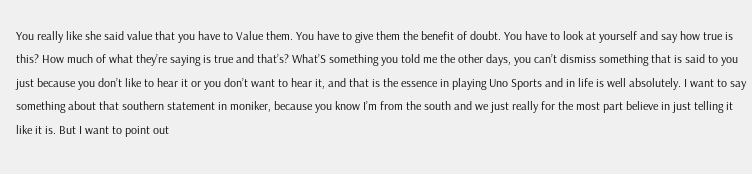You really like she said value that you have to Value them. You have to give them the benefit of doubt. You have to look at yourself and say how true is this? How much of what they’re saying is true and that’s? What’S something you told me the other days, you can’t dismiss something that is said to you just because you don’t like to hear it or you don’t want to hear it, and that is the essence in playing Uno Sports and in life is well absolutely. I want to say something about that southern statement in moniker, because you know I’m from the south and we just really for the most part believe in just telling it like it is. But I want to point out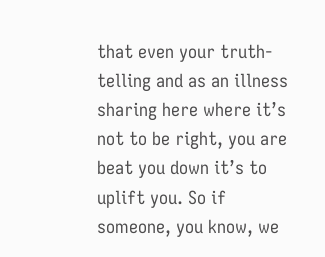that even your truth-telling and as an illness sharing here where it’s not to be right, you are beat you down it’s to uplift you. So if someone, you know, we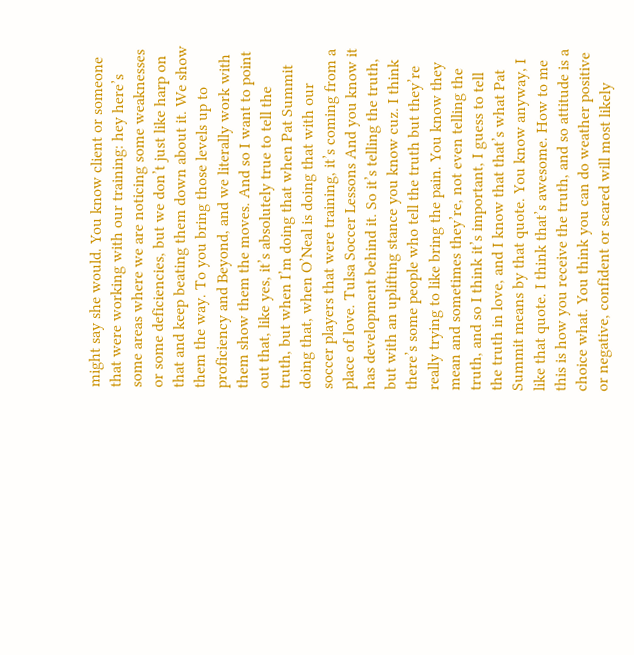might say she would. You know client or someone that were working with our training: hey here’s some areas where we are noticing some weaknesses or some deficiencies, but we don’t just like harp on that and keep beating them down about it. We show them the way. To you bring those levels up to proficiency and Beyond, and we literally work with them show them the moves. And so I want to point out that, like yes, it’s absolutely true to tell the truth, but when I’m doing that when Pat Summit doing that, when O’Neal is doing that with our soccer players that were training, it’s coming from a place of love. Tulsa Soccer Lessons And you know it has development behind it. So it’s telling the truth, but with an uplifting stance you know cuz. I think there’s some people who tell the truth but they’re really trying to like bring the pain. You know they mean and sometimes they’re, not even telling the truth, and so I think it’s important, I guess to tell the truth in love, and I know that that’s what Pat Summit means by that quote. You know anyway, I like that quote. I think that’s awesome. How to me this is how you receive the truth, and so attitude is a choice what. You think you can do weather positive or negative, confident or scared will most likely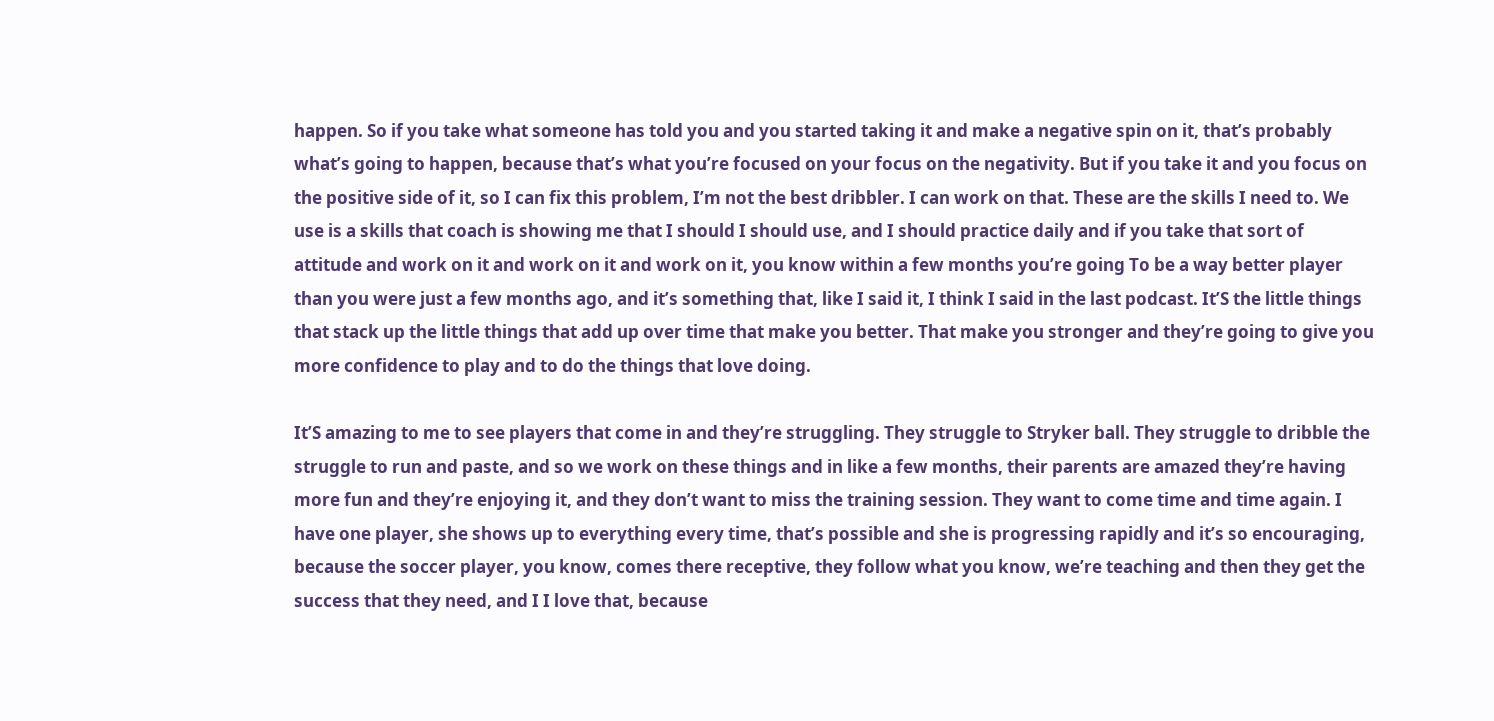happen. So if you take what someone has told you and you started taking it and make a negative spin on it, that’s probably what’s going to happen, because that’s what you’re focused on your focus on the negativity. But if you take it and you focus on the positive side of it, so I can fix this problem, I’m not the best dribbler. I can work on that. These are the skills I need to. We use is a skills that coach is showing me that I should I should use, and I should practice daily and if you take that sort of attitude and work on it and work on it and work on it, you know within a few months you’re going To be a way better player than you were just a few months ago, and it’s something that, like I said it, I think I said in the last podcast. It’S the little things that stack up the little things that add up over time that make you better. That make you stronger and they’re going to give you more confidence to play and to do the things that love doing.

It’S amazing to me to see players that come in and they’re struggling. They struggle to Stryker ball. They struggle to dribble the struggle to run and paste, and so we work on these things and in like a few months, their parents are amazed they’re having more fun and they’re enjoying it, and they don’t want to miss the training session. They want to come time and time again. I have one player, she shows up to everything every time, that’s possible and she is progressing rapidly and it’s so encouraging, because the soccer player, you know, comes there receptive, they follow what you know, we’re teaching and then they get the success that they need, and I I love that, because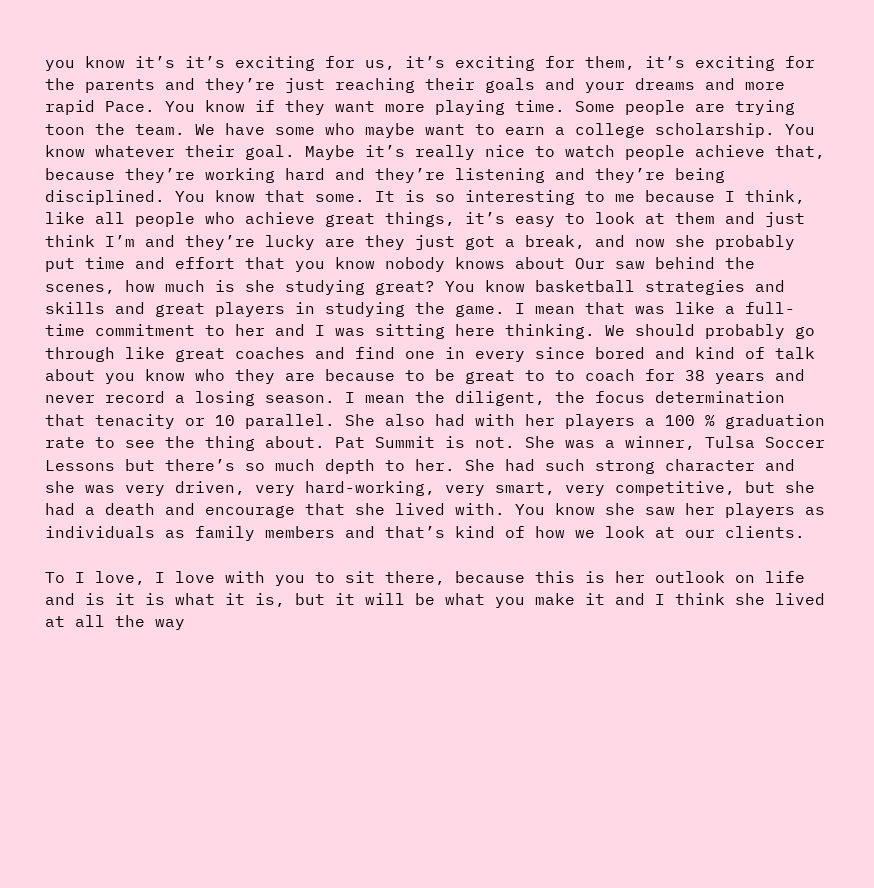you know it’s it’s exciting for us, it’s exciting for them, it’s exciting for the parents and they’re just reaching their goals and your dreams and more rapid Pace. You know if they want more playing time. Some people are trying toon the team. We have some who maybe want to earn a college scholarship. You know whatever their goal. Maybe it’s really nice to watch people achieve that, because they’re working hard and they’re listening and they’re being disciplined. You know that some. It is so interesting to me because I think, like all people who achieve great things, it’s easy to look at them and just think I’m and they’re lucky are they just got a break, and now she probably put time and effort that you know nobody knows about Our saw behind the scenes, how much is she studying great? You know basketball strategies and skills and great players in studying the game. I mean that was like a full-time commitment to her and I was sitting here thinking. We should probably go through like great coaches and find one in every since bored and kind of talk about you know who they are because to be great to to coach for 38 years and never record a losing season. I mean the diligent, the focus determination that tenacity or 10 parallel. She also had with her players a 100 % graduation rate to see the thing about. Pat Summit is not. She was a winner, Tulsa Soccer Lessons but there’s so much depth to her. She had such strong character and she was very driven, very hard-working, very smart, very competitive, but she had a death and encourage that she lived with. You know she saw her players as individuals as family members and that’s kind of how we look at our clients.

To I love, I love with you to sit there, because this is her outlook on life and is it is what it is, but it will be what you make it and I think she lived at all the way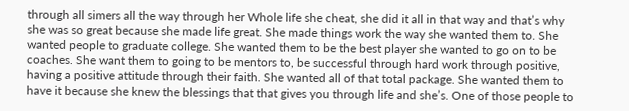through all simers all the way through her Whole life she cheat, she did it all in that way and that’s why she was so great because she made life great. She made things work the way she wanted them to. She wanted people to graduate college. She wanted them to be the best player she wanted to go on to be coaches. She want them to going to be mentors to, be successful through hard work through positive, having a positive attitude through their faith. She wanted all of that total package. She wanted them to have it because she knew the blessings that that gives you through life and she’s. One of those people to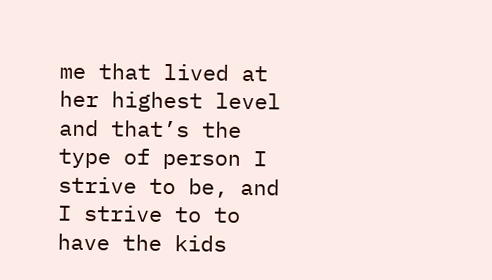me that lived at her highest level and that’s the type of person I strive to be, and I strive to to have the kids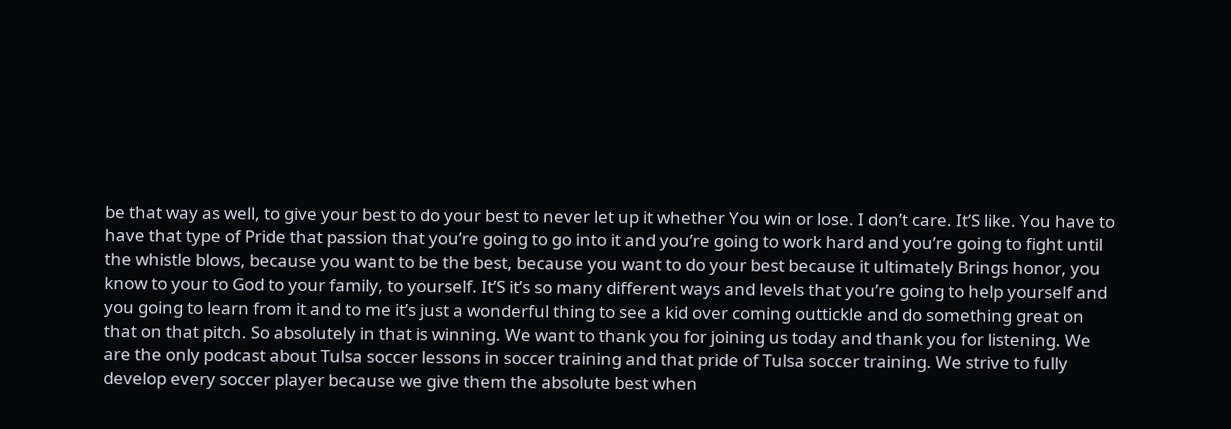be that way as well, to give your best to do your best to never let up it whether You win or lose. I don’t care. It’S like. You have to have that type of Pride that passion that you’re going to go into it and you’re going to work hard and you’re going to fight until the whistle blows, because you want to be the best, because you want to do your best because it ultimately Brings honor, you know to your to God to your family, to yourself. It’S it’s so many different ways and levels that you’re going to help yourself and you going to learn from it and to me it’s just a wonderful thing to see a kid over coming outtickle and do something great on that on that pitch. So absolutely in that is winning. We want to thank you for joining us today and thank you for listening. We are the only podcast about Tulsa soccer lessons in soccer training and that pride of Tulsa soccer training. We strive to fully develop every soccer player because we give them the absolute best when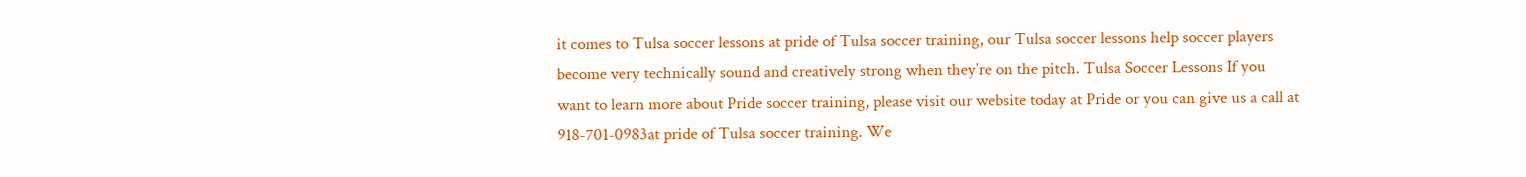it comes to Tulsa soccer lessons at pride of Tulsa soccer training, our Tulsa soccer lessons help soccer players become very technically sound and creatively strong when they’re on the pitch. Tulsa Soccer Lessons If you want to learn more about Pride soccer training, please visit our website today at Pride or you can give us a call at 918-701-0983at pride of Tulsa soccer training. We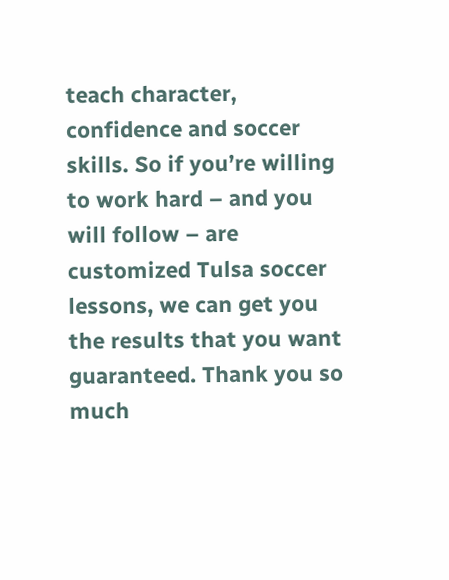teach character, confidence and soccer skills. So if you’re willing to work hard – and you will follow – are customized Tulsa soccer lessons, we can get you the results that you want guaranteed. Thank you so much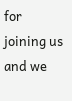for joining us and we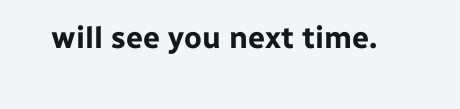will see you next time.